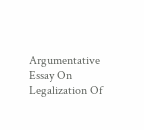Argumentative Essay On Legalization Of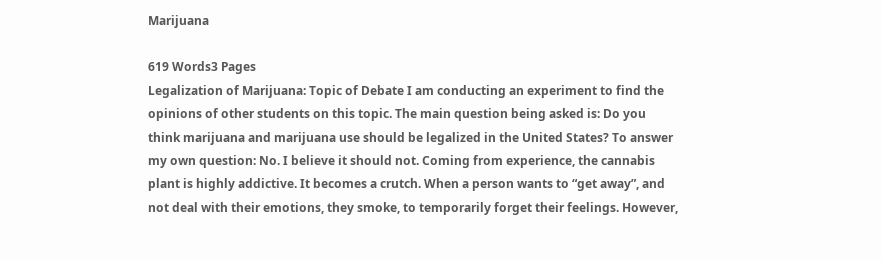Marijuana

619 Words3 Pages
Legalization of Marijuana: Topic of Debate I am conducting an experiment to find the opinions of other students on this topic. The main question being asked is: Do you think marijuana and marijuana use should be legalized in the United States? To answer my own question: No. I believe it should not. Coming from experience, the cannabis plant is highly addictive. It becomes a crutch. When a person wants to “get away”, and not deal with their emotions, they smoke, to temporarily forget their feelings. However,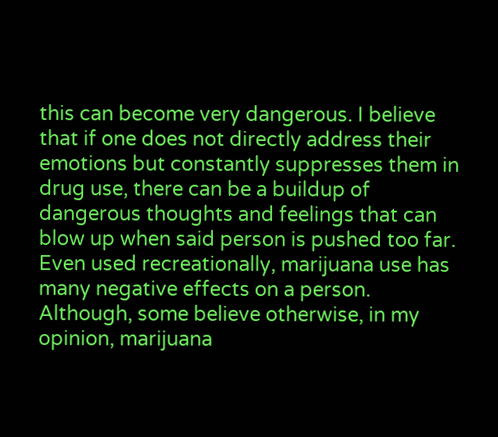this can become very dangerous. I believe that if one does not directly address their emotions but constantly suppresses them in drug use, there can be a buildup of dangerous thoughts and feelings that can blow up when said person is pushed too far. Even used recreationally, marijuana use has many negative effects on a person. Although, some believe otherwise, in my opinion, marijuana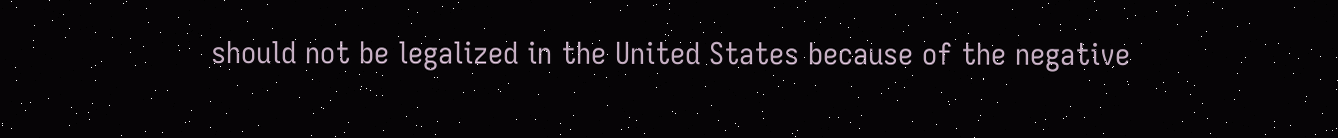should not be legalized in the United States because of the negative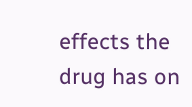effects the drug has on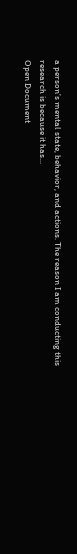a person’s mental state, behavior, and actions. The reason I am conducting this research is because it has...
Open Document